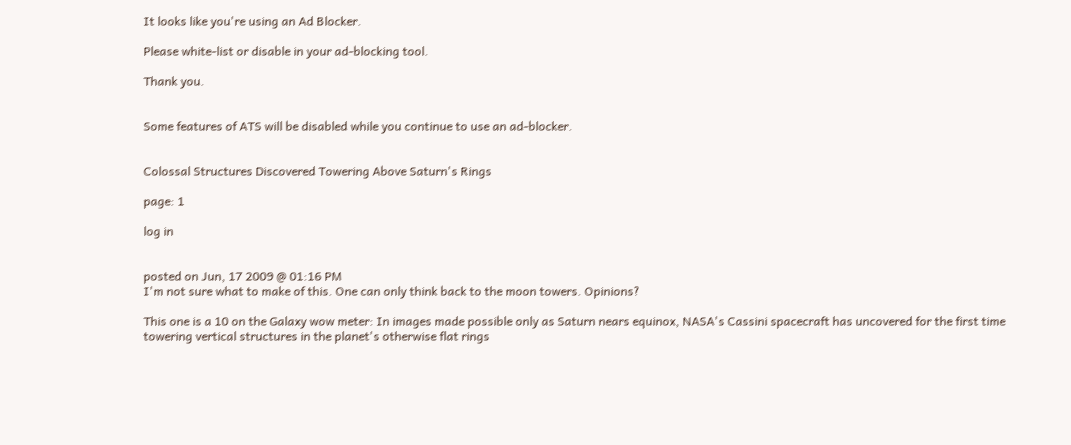It looks like you're using an Ad Blocker.

Please white-list or disable in your ad-blocking tool.

Thank you.


Some features of ATS will be disabled while you continue to use an ad-blocker.


Colossal Structures Discovered Towering Above Saturn's Rings

page: 1

log in


posted on Jun, 17 2009 @ 01:16 PM
I'm not sure what to make of this. One can only think back to the moon towers. Opinions?

This one is a 10 on the Galaxy wow meter: In images made possible only as Saturn nears equinox, NASA's Cassini spacecraft has uncovered for the first time towering vertical structures in the planet's otherwise flat rings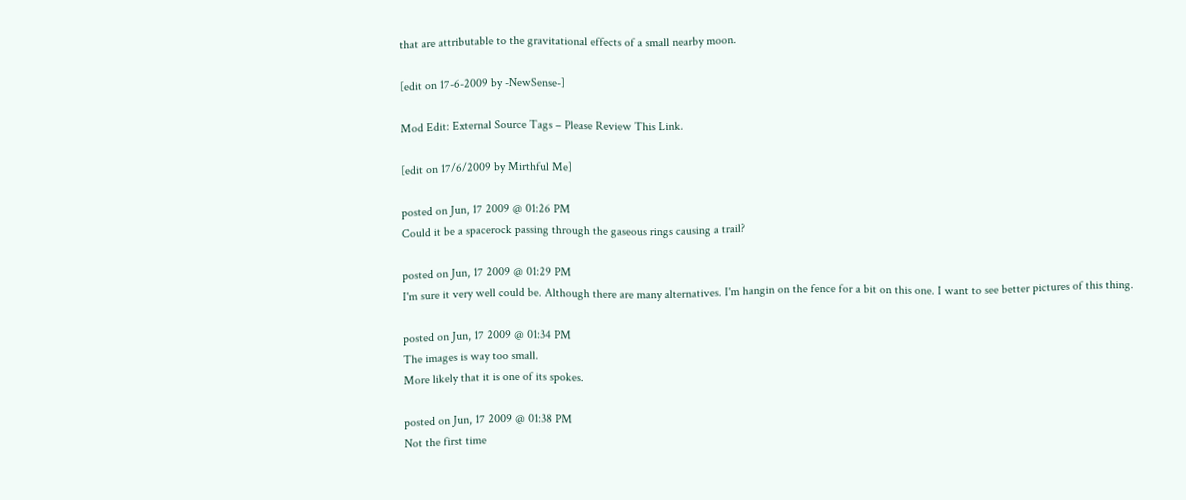that are attributable to the gravitational effects of a small nearby moon.

[edit on 17-6-2009 by -NewSense-]

Mod Edit: External Source Tags – Please Review This Link.

[edit on 17/6/2009 by Mirthful Me]

posted on Jun, 17 2009 @ 01:26 PM
Could it be a spacerock passing through the gaseous rings causing a trail?

posted on Jun, 17 2009 @ 01:29 PM
I'm sure it very well could be. Although there are many alternatives. I'm hangin on the fence for a bit on this one. I want to see better pictures of this thing.

posted on Jun, 17 2009 @ 01:34 PM
The images is way too small.
More likely that it is one of its spokes.

posted on Jun, 17 2009 @ 01:38 PM
Not the first time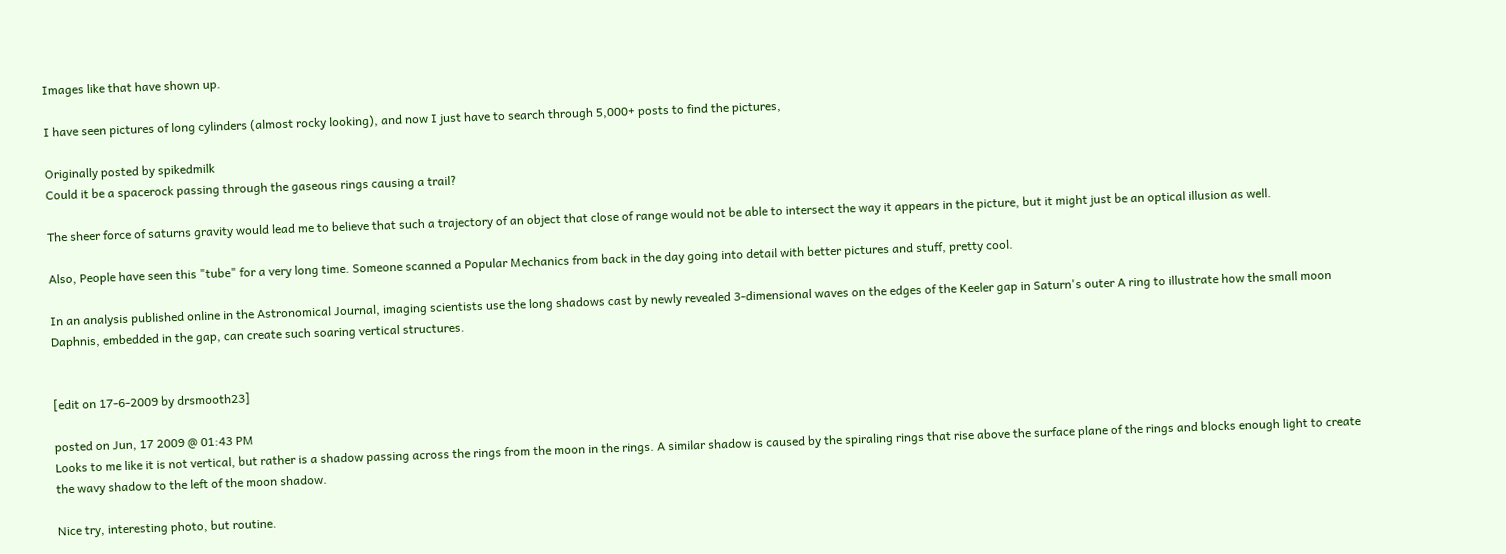Images like that have shown up.

I have seen pictures of long cylinders (almost rocky looking), and now I just have to search through 5,000+ posts to find the pictures,

Originally posted by spikedmilk
Could it be a spacerock passing through the gaseous rings causing a trail?

The sheer force of saturns gravity would lead me to believe that such a trajectory of an object that close of range would not be able to intersect the way it appears in the picture, but it might just be an optical illusion as well.

Also, People have seen this "tube" for a very long time. Someone scanned a Popular Mechanics from back in the day going into detail with better pictures and stuff, pretty cool.

In an analysis published online in the Astronomical Journal, imaging scientists use the long shadows cast by newly revealed 3-dimensional waves on the edges of the Keeler gap in Saturn's outer A ring to illustrate how the small moon Daphnis, embedded in the gap, can create such soaring vertical structures.


[edit on 17-6-2009 by drsmooth23]

posted on Jun, 17 2009 @ 01:43 PM
Looks to me like it is not vertical, but rather is a shadow passing across the rings from the moon in the rings. A similar shadow is caused by the spiraling rings that rise above the surface plane of the rings and blocks enough light to create the wavy shadow to the left of the moon shadow.

Nice try, interesting photo, but routine.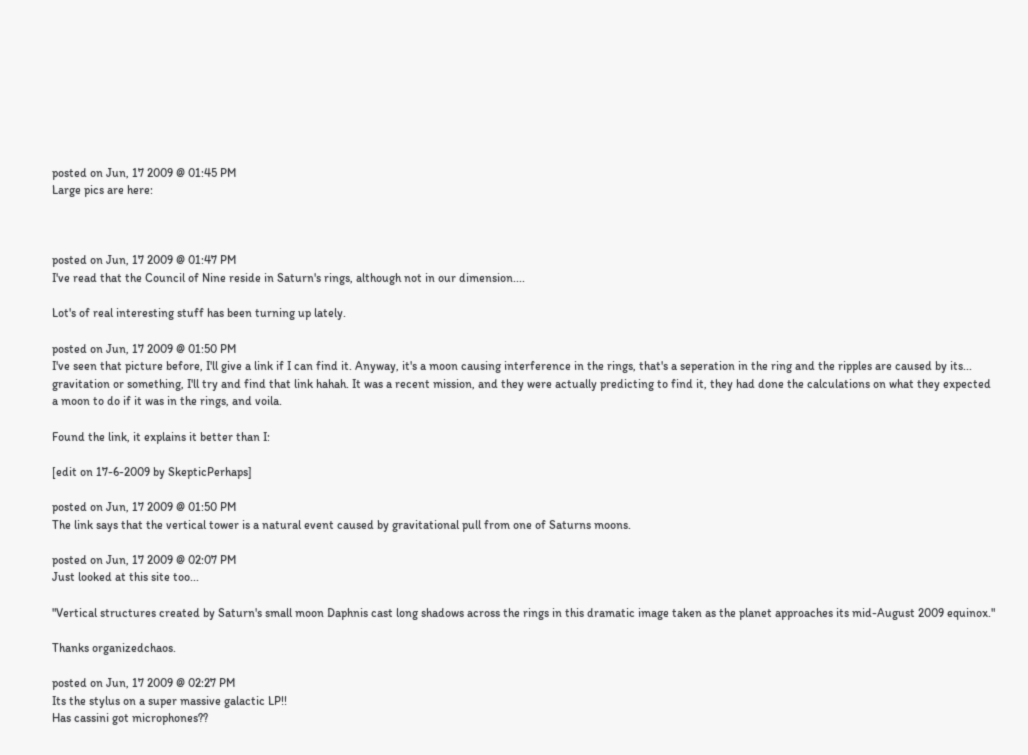posted on Jun, 17 2009 @ 01:45 PM
Large pics are here:



posted on Jun, 17 2009 @ 01:47 PM
I've read that the Council of Nine reside in Saturn's rings, although not in our dimension....

Lot's of real interesting stuff has been turning up lately.

posted on Jun, 17 2009 @ 01:50 PM
I've seen that picture before, I'll give a link if I can find it. Anyway, it's a moon causing interference in the rings, that's a seperation in the ring and the ripples are caused by its... gravitation or something, I'll try and find that link hahah. It was a recent mission, and they were actually predicting to find it, they had done the calculations on what they expected a moon to do if it was in the rings, and voila.

Found the link, it explains it better than I:

[edit on 17-6-2009 by SkepticPerhaps]

posted on Jun, 17 2009 @ 01:50 PM
The link says that the vertical tower is a natural event caused by gravitational pull from one of Saturns moons.

posted on Jun, 17 2009 @ 02:07 PM
Just looked at this site too...

"Vertical structures created by Saturn's small moon Daphnis cast long shadows across the rings in this dramatic image taken as the planet approaches its mid-August 2009 equinox."

Thanks organizedchaos.

posted on Jun, 17 2009 @ 02:27 PM
Its the stylus on a super massive galactic LP!!
Has cassini got microphones??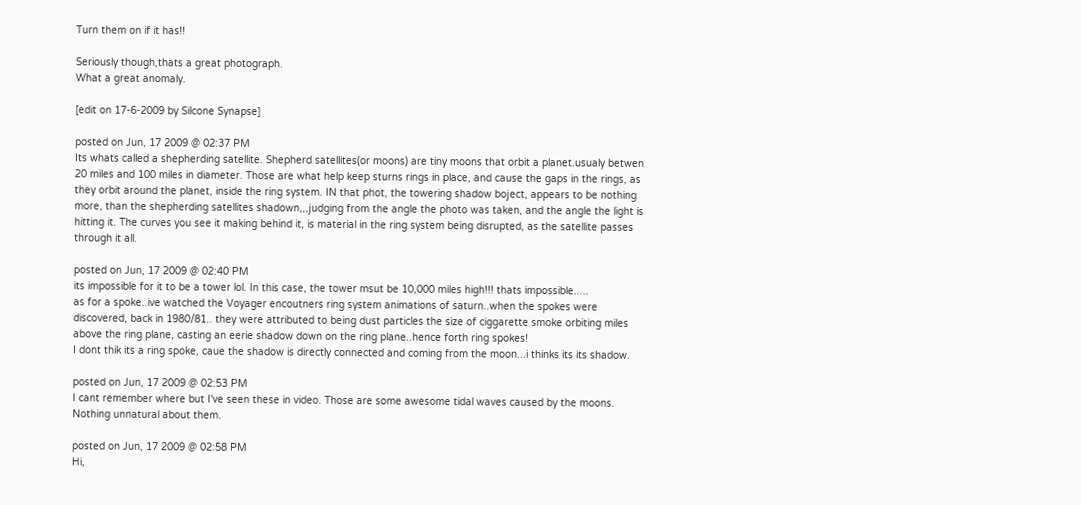Turn them on if it has!!

Seriously though,thats a great photograph.
What a great anomaly.

[edit on 17-6-2009 by Silcone Synapse]

posted on Jun, 17 2009 @ 02:37 PM
Its whats called a shepherding satellite. Shepherd satellites(or moons) are tiny moons that orbit a planet.usualy betwen 20 miles and 100 miles in diameter. Those are what help keep sturns rings in place, and cause the gaps in the rings, as they orbit around the planet, inside the ring system. IN that phot, the towering shadow boject, appears to be nothing more, than the shepherding satellites shadown,,,judging from the angle the photo was taken, and the angle the light is hitting it. The curves you see it making behind it, is material in the ring system being disrupted, as the satellite passes through it all.

posted on Jun, 17 2009 @ 02:40 PM
its impossible for it to be a tower lol. In this case, the tower msut be 10,000 miles high!!! thats impossible.....
as for a spoke..ive watched the Voyager encoutners ring system animations of saturn..when the spokes were discovered, back in 1980/81.. they were attributed to being dust particles the size of ciggarette smoke orbiting miles above the ring plane, casting an eerie shadow down on the ring plane..hence forth ring spokes!
I dont thik its a ring spoke, caue the shadow is directly connected and coming from the moon...i thinks its its shadow.

posted on Jun, 17 2009 @ 02:53 PM
I cant remember where but I've seen these in video. Those are some awesome tidal waves caused by the moons. Nothing unnatural about them.

posted on Jun, 17 2009 @ 02:58 PM
Hi,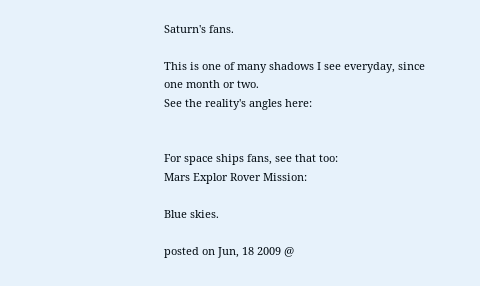Saturn's fans.

This is one of many shadows I see everyday, since
one month or two.
See the reality's angles here:


For space ships fans, see that too:
Mars Explor Rover Mission:

Blue skies.

posted on Jun, 18 2009 @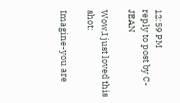12:59 PM
reply to post by C-JEAN

Wow,I just loved this shot:

Imagine-you are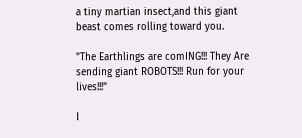a tiny martian insect,and this giant beast comes rolling toward you.

"The Earthlings are comING!!! They Are sending giant ROBOTS!!! Run for your lives!!!"

I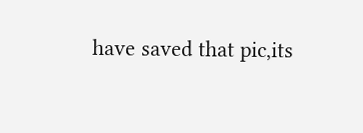have saved that pic,its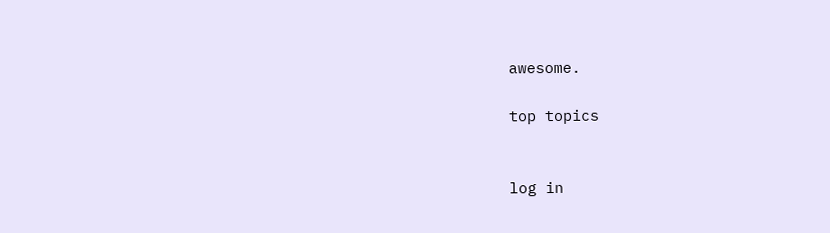awesome.

top topics


log in